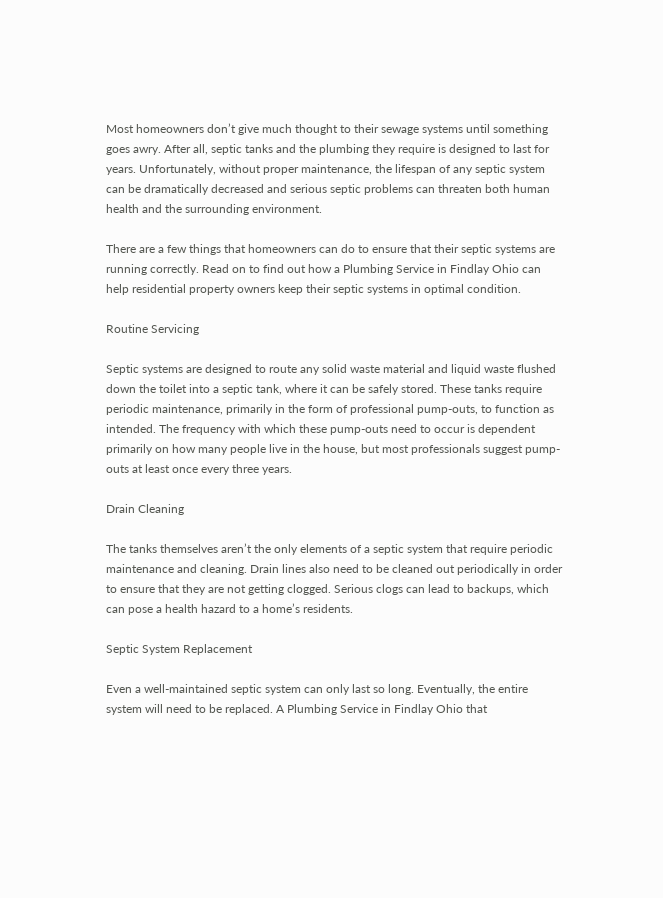Most homeowners don’t give much thought to their sewage systems until something goes awry. After all, septic tanks and the plumbing they require is designed to last for years. Unfortunately, without proper maintenance, the lifespan of any septic system can be dramatically decreased and serious septic problems can threaten both human health and the surrounding environment.

There are a few things that homeowners can do to ensure that their septic systems are running correctly. Read on to find out how a Plumbing Service in Findlay Ohio can help residential property owners keep their septic systems in optimal condition.

Routine Servicing

Septic systems are designed to route any solid waste material and liquid waste flushed down the toilet into a septic tank, where it can be safely stored. These tanks require periodic maintenance, primarily in the form of professional pump-outs, to function as intended. The frequency with which these pump-outs need to occur is dependent primarily on how many people live in the house, but most professionals suggest pump-outs at least once every three years.

Drain Cleaning

The tanks themselves aren’t the only elements of a septic system that require periodic maintenance and cleaning. Drain lines also need to be cleaned out periodically in order to ensure that they are not getting clogged. Serious clogs can lead to backups, which can pose a health hazard to a home’s residents.

Septic System Replacement

Even a well-maintained septic system can only last so long. Eventually, the entire system will need to be replaced. A Plumbing Service in Findlay Ohio that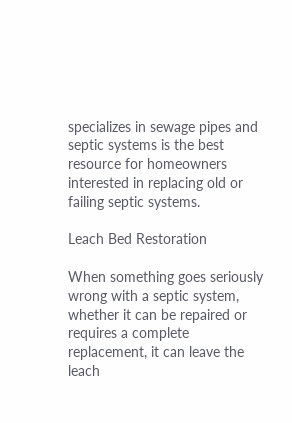specializes in sewage pipes and septic systems is the best resource for homeowners interested in replacing old or failing septic systems.

Leach Bed Restoration

When something goes seriously wrong with a septic system, whether it can be repaired or requires a complete replacement, it can leave the leach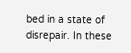bed in a state of disrepair. In these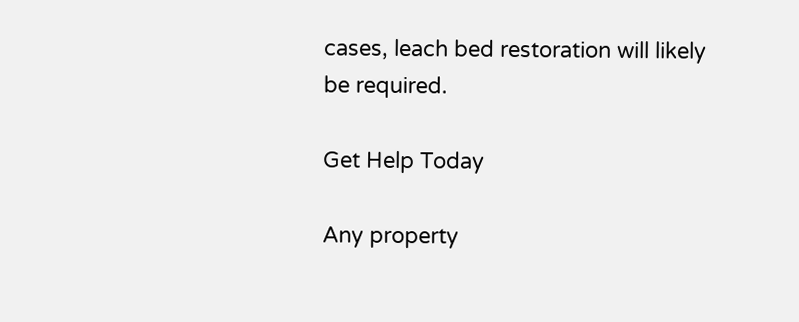cases, leach bed restoration will likely be required.

Get Help Today

Any property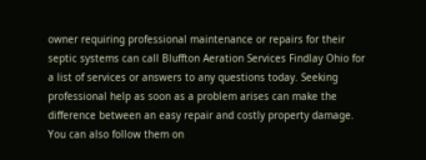owner requiring professional maintenance or repairs for their septic systems can call Bluffton Aeration Services Findlay Ohio for a list of services or answers to any questions today. Seeking professional help as soon as a problem arises can make the difference between an easy repair and costly property damage. You can also follow them on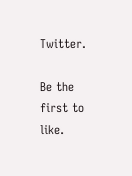Twitter.

Be the first to like.